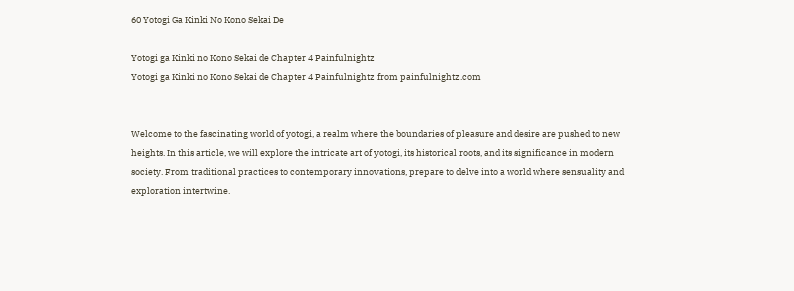60 Yotogi Ga Kinki No Kono Sekai De

Yotogi ga Kinki no Kono Sekai de Chapter 4 Painfulnightz
Yotogi ga Kinki no Kono Sekai de Chapter 4 Painfulnightz from painfulnightz.com


Welcome to the fascinating world of yotogi, a realm where the boundaries of pleasure and desire are pushed to new heights. In this article, we will explore the intricate art of yotogi, its historical roots, and its significance in modern society. From traditional practices to contemporary innovations, prepare to delve into a world where sensuality and exploration intertwine.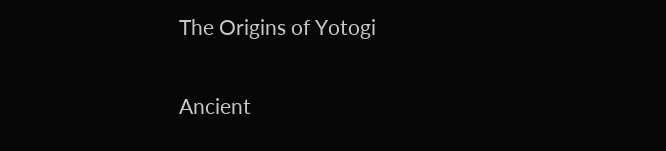The Origins of Yotogi

Ancient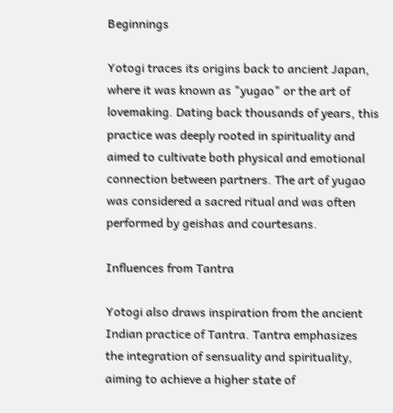Beginnings

Yotogi traces its origins back to ancient Japan, where it was known as "yugao" or the art of lovemaking. Dating back thousands of years, this practice was deeply rooted in spirituality and aimed to cultivate both physical and emotional connection between partners. The art of yugao was considered a sacred ritual and was often performed by geishas and courtesans.

Influences from Tantra

Yotogi also draws inspiration from the ancient Indian practice of Tantra. Tantra emphasizes the integration of sensuality and spirituality, aiming to achieve a higher state of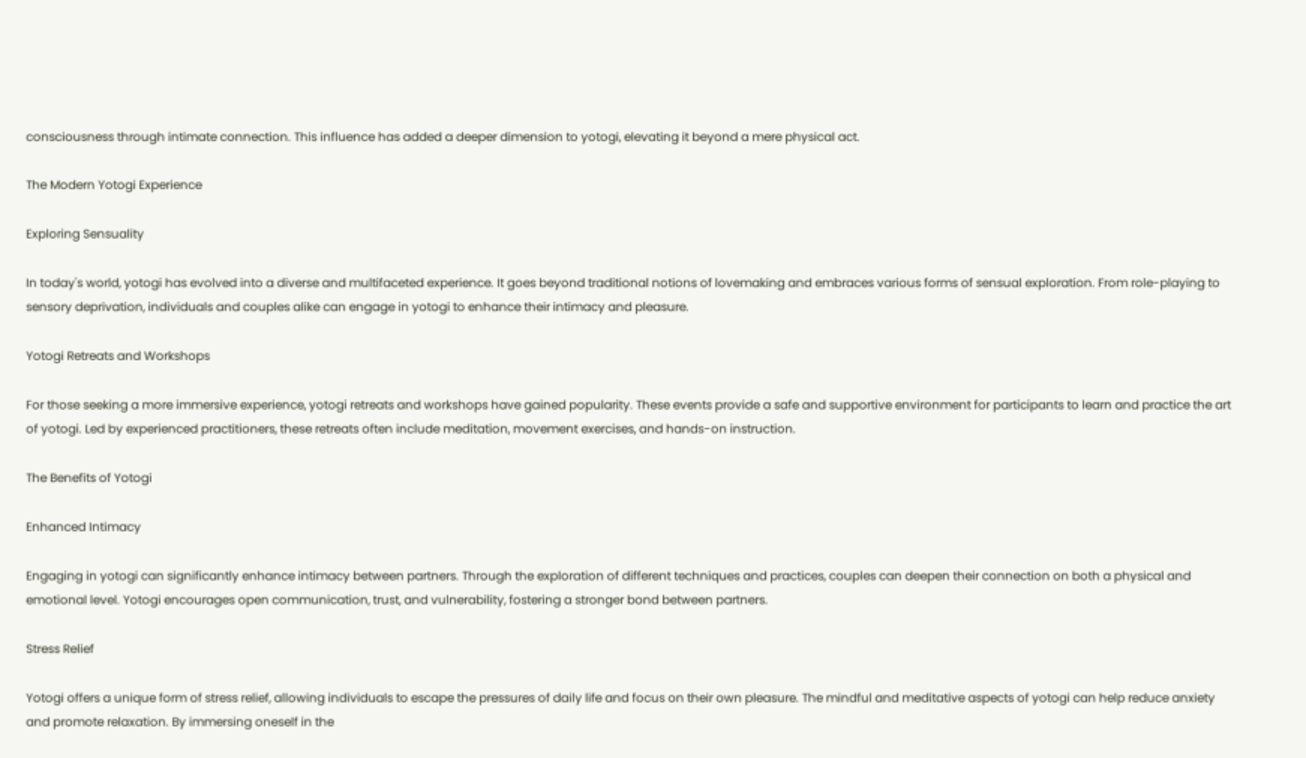consciousness through intimate connection. This influence has added a deeper dimension to yotogi, elevating it beyond a mere physical act.

The Modern Yotogi Experience

Exploring Sensuality

In today's world, yotogi has evolved into a diverse and multifaceted experience. It goes beyond traditional notions of lovemaking and embraces various forms of sensual exploration. From role-playing to sensory deprivation, individuals and couples alike can engage in yotogi to enhance their intimacy and pleasure.

Yotogi Retreats and Workshops

For those seeking a more immersive experience, yotogi retreats and workshops have gained popularity. These events provide a safe and supportive environment for participants to learn and practice the art of yotogi. Led by experienced practitioners, these retreats often include meditation, movement exercises, and hands-on instruction.

The Benefits of Yotogi

Enhanced Intimacy

Engaging in yotogi can significantly enhance intimacy between partners. Through the exploration of different techniques and practices, couples can deepen their connection on both a physical and emotional level. Yotogi encourages open communication, trust, and vulnerability, fostering a stronger bond between partners.

Stress Relief

Yotogi offers a unique form of stress relief, allowing individuals to escape the pressures of daily life and focus on their own pleasure. The mindful and meditative aspects of yotogi can help reduce anxiety and promote relaxation. By immersing oneself in the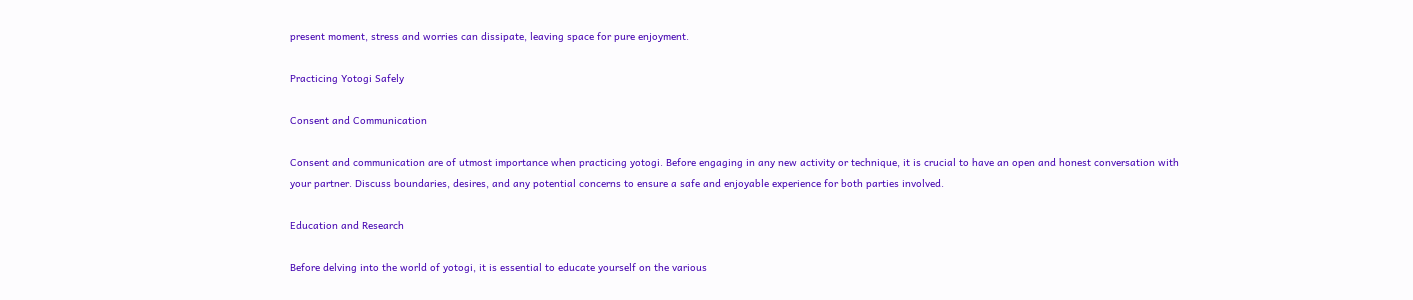present moment, stress and worries can dissipate, leaving space for pure enjoyment.

Practicing Yotogi Safely

Consent and Communication

Consent and communication are of utmost importance when practicing yotogi. Before engaging in any new activity or technique, it is crucial to have an open and honest conversation with your partner. Discuss boundaries, desires, and any potential concerns to ensure a safe and enjoyable experience for both parties involved.

Education and Research

Before delving into the world of yotogi, it is essential to educate yourself on the various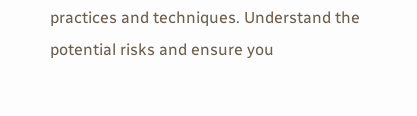practices and techniques. Understand the potential risks and ensure you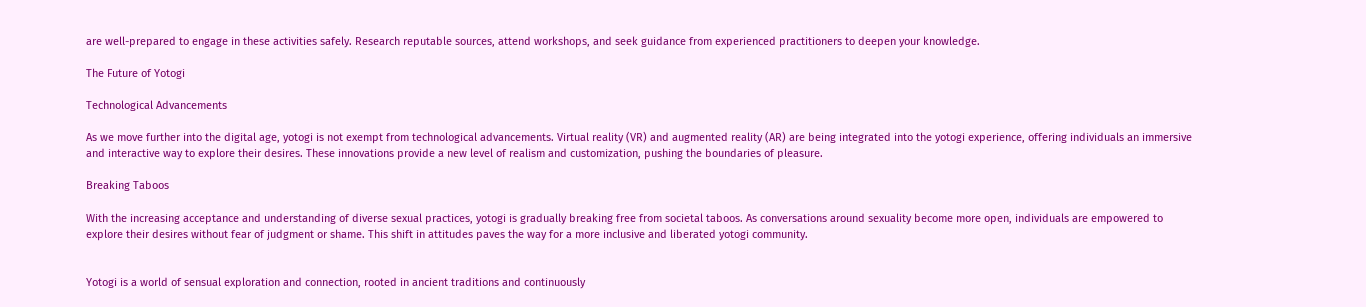are well-prepared to engage in these activities safely. Research reputable sources, attend workshops, and seek guidance from experienced practitioners to deepen your knowledge.

The Future of Yotogi

Technological Advancements

As we move further into the digital age, yotogi is not exempt from technological advancements. Virtual reality (VR) and augmented reality (AR) are being integrated into the yotogi experience, offering individuals an immersive and interactive way to explore their desires. These innovations provide a new level of realism and customization, pushing the boundaries of pleasure.

Breaking Taboos

With the increasing acceptance and understanding of diverse sexual practices, yotogi is gradually breaking free from societal taboos. As conversations around sexuality become more open, individuals are empowered to explore their desires without fear of judgment or shame. This shift in attitudes paves the way for a more inclusive and liberated yotogi community.


Yotogi is a world of sensual exploration and connection, rooted in ancient traditions and continuously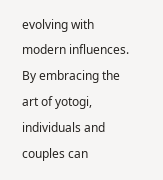evolving with modern influences. By embracing the art of yotogi, individuals and couples can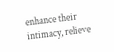enhance their intimacy, relieve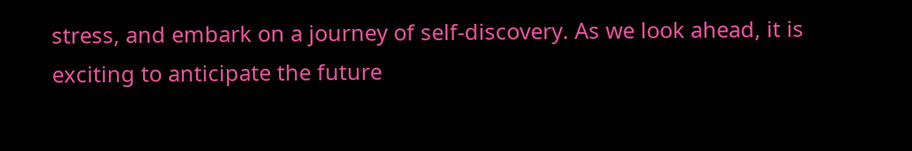stress, and embark on a journey of self-discovery. As we look ahead, it is exciting to anticipate the future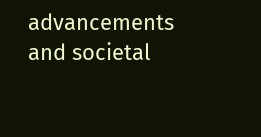advancements and societal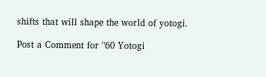shifts that will shape the world of yotogi.

Post a Comment for "60 Yotogi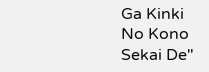Ga Kinki No Kono Sekai De"